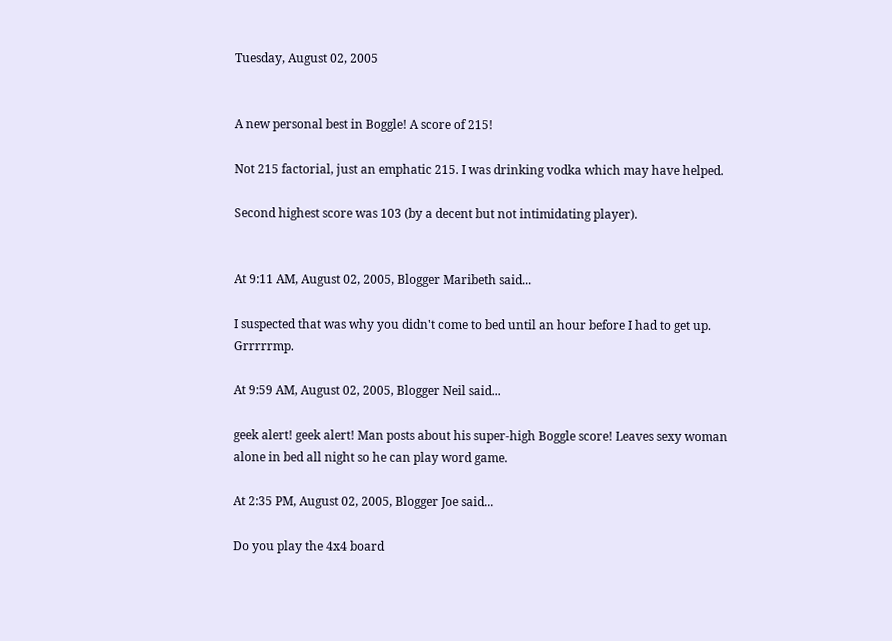Tuesday, August 02, 2005


A new personal best in Boggle! A score of 215!

Not 215 factorial, just an emphatic 215. I was drinking vodka which may have helped.

Second highest score was 103 (by a decent but not intimidating player).


At 9:11 AM, August 02, 2005, Blogger Maribeth said...

I suspected that was why you didn't come to bed until an hour before I had to get up. Grrrrrmp.

At 9:59 AM, August 02, 2005, Blogger Neil said...

geek alert! geek alert! Man posts about his super-high Boggle score! Leaves sexy woman alone in bed all night so he can play word game.

At 2:35 PM, August 02, 2005, Blogger Joe said...

Do you play the 4x4 board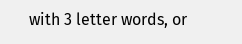with 3 letter words, or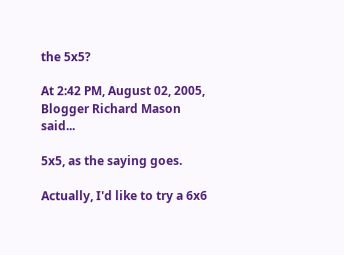the 5x5?

At 2:42 PM, August 02, 2005, Blogger Richard Mason said...

5x5, as the saying goes.

Actually, I'd like to try a 6x6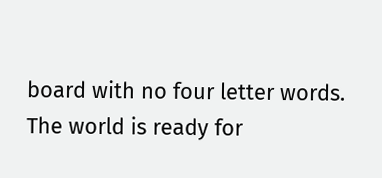board with no four letter words. The world is ready for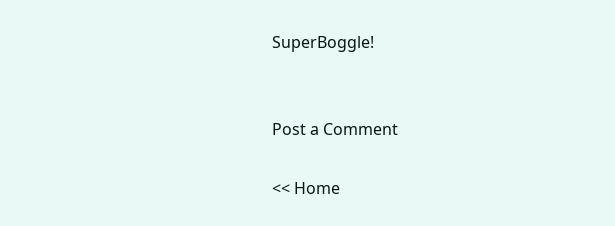SuperBoggle!


Post a Comment

<< Home